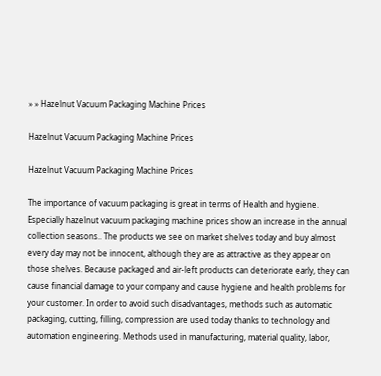» » Hazelnut Vacuum Packaging Machine Prices

Hazelnut Vacuum Packaging Machine Prices

Hazelnut Vacuum Packaging Machine Prices

The importance of vacuum packaging is great in terms of Health and hygiene. Especially hazelnut vacuum packaging machine prices show an increase in the annual collection seasons.. The products we see on market shelves today and buy almost every day may not be innocent, although they are as attractive as they appear on those shelves. Because packaged and air-left products can deteriorate early, they can cause financial damage to your company and cause hygiene and health problems for your customer. In order to avoid such disadvantages, methods such as automatic packaging, cutting, filling, compression are used today thanks to technology and automation engineering. Methods used in manufacturing, material quality, labor,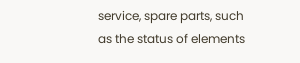service, spare parts, such as the status of elements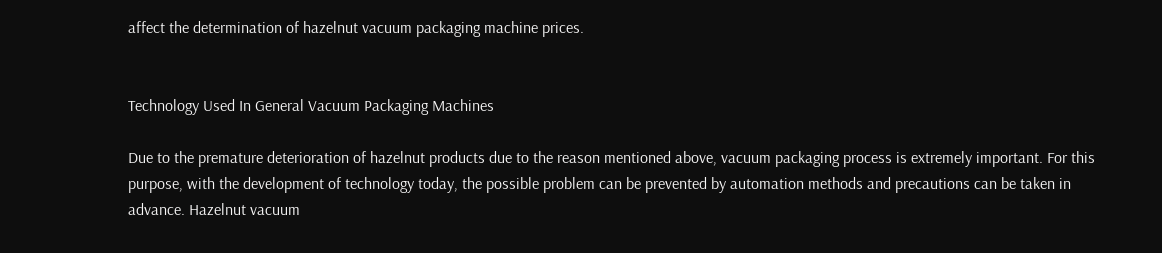affect the determination of hazelnut vacuum packaging machine prices.


Technology Used In General Vacuum Packaging Machines

Due to the premature deterioration of hazelnut products due to the reason mentioned above, vacuum packaging process is extremely important. For this purpose, with the development of technology today, the possible problem can be prevented by automation methods and precautions can be taken in advance. Hazelnut vacuum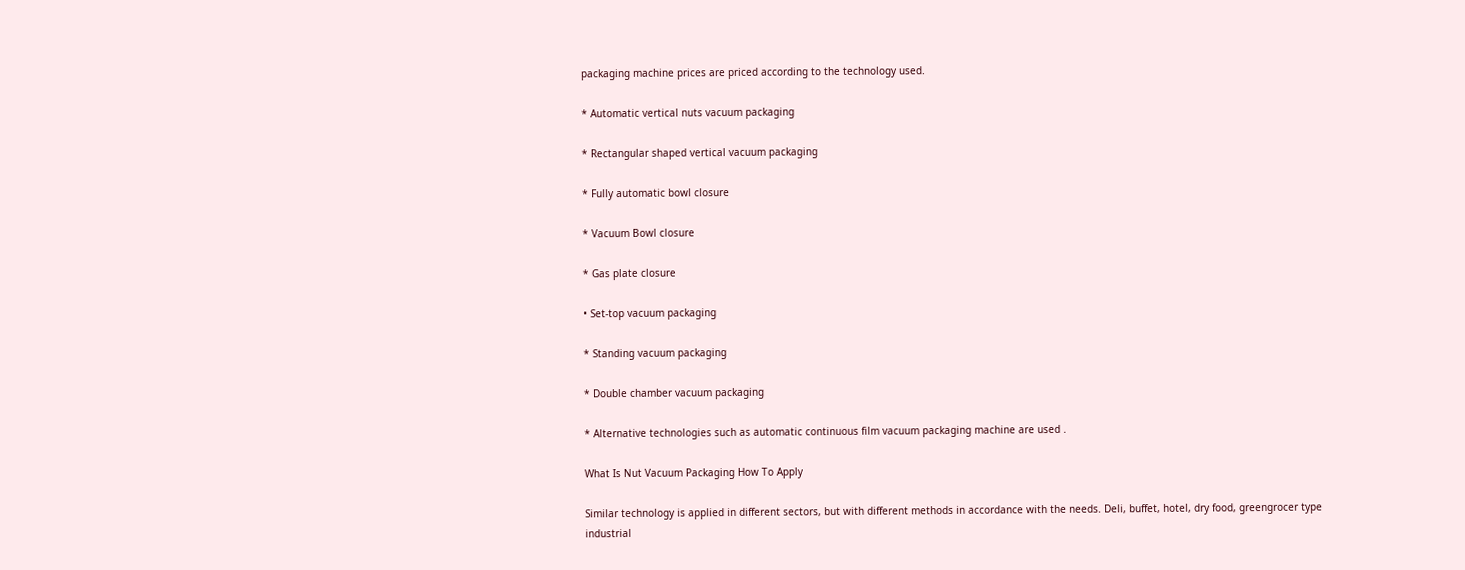packaging machine prices are priced according to the technology used.

* Automatic vertical nuts vacuum packaging

* Rectangular shaped vertical vacuum packaging

* Fully automatic bowl closure

* Vacuum Bowl closure

* Gas plate closure

• Set-top vacuum packaging

* Standing vacuum packaging

* Double chamber vacuum packaging

* Alternative technologies such as automatic continuous film vacuum packaging machine are used .

What Is Nut Vacuum Packaging How To Apply

Similar technology is applied in different sectors, but with different methods in accordance with the needs. Deli, buffet, hotel, dry food, greengrocer type industrial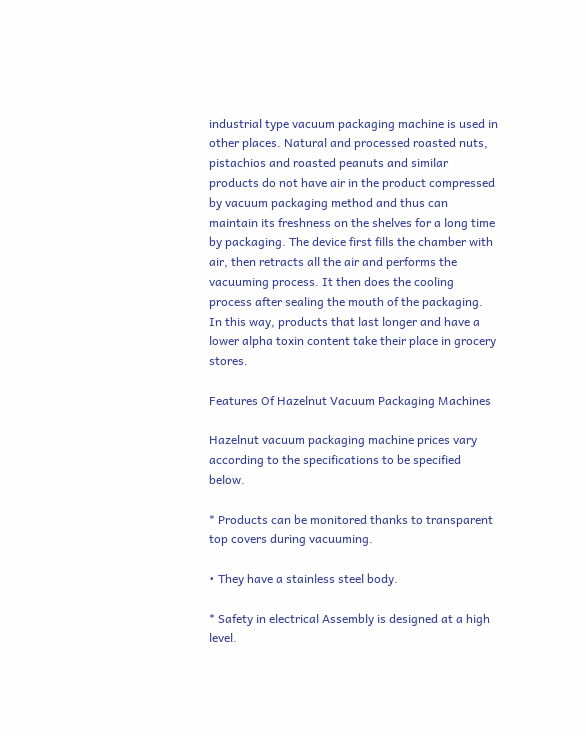industrial type vacuum packaging machine is used in other places. Natural and processed roasted nuts, pistachios and roasted peanuts and similar products do not have air in the product compressed by vacuum packaging method and thus can maintain its freshness on the shelves for a long time by packaging. The device first fills the chamber with air, then retracts all the air and performs the vacuuming process. It then does the cooling process after sealing the mouth of the packaging. In this way, products that last longer and have a lower alpha toxin content take their place in grocery stores.

Features Of Hazelnut Vacuum Packaging Machines

Hazelnut vacuum packaging machine prices vary according to the specifications to be specified below.

* Products can be monitored thanks to transparent top covers during vacuuming.

• They have a stainless steel body.

* Safety in electrical Assembly is designed at a high level.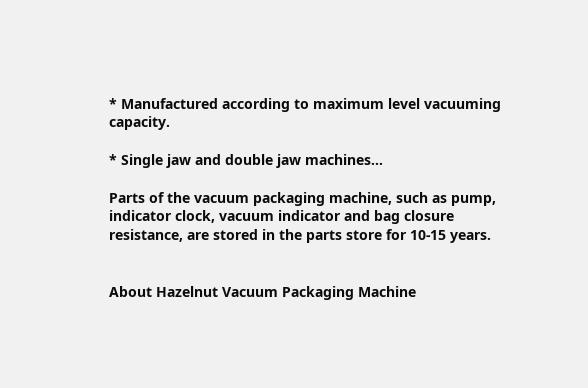* Manufactured according to maximum level vacuuming capacity.

* Single jaw and double jaw machines…

Parts of the vacuum packaging machine, such as pump, indicator clock, vacuum indicator and bag closure resistance, are stored in the parts store for 10-15 years.


About Hazelnut Vacuum Packaging Machine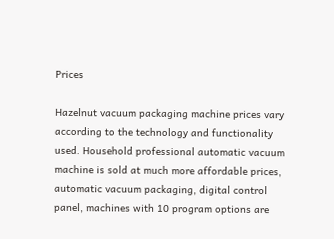Prices

Hazelnut vacuum packaging machine prices vary according to the technology and functionality used. Household professional automatic vacuum machine is sold at much more affordable prices, automatic vacuum packaging, digital control panel, machines with 10 program options are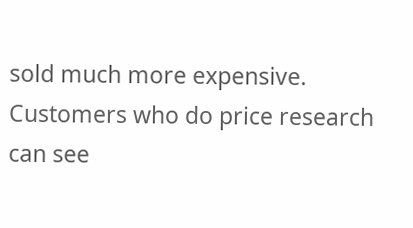sold much more expensive. Customers who do price research can see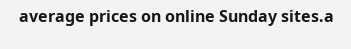average prices on online Sunday sites.a